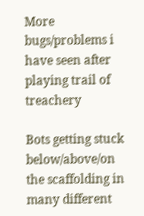More bugs/problems i have seen after playing trail of treachery

Bots getting stuck below/above/on the scaffolding in many different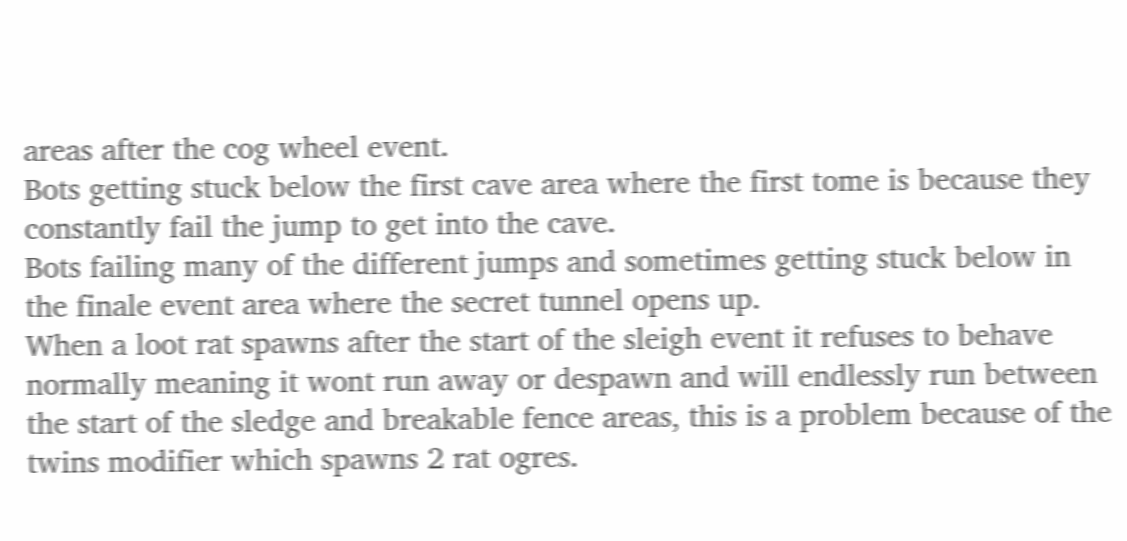areas after the cog wheel event.
Bots getting stuck below the first cave area where the first tome is because they constantly fail the jump to get into the cave.
Bots failing many of the different jumps and sometimes getting stuck below in the finale event area where the secret tunnel opens up.
When a loot rat spawns after the start of the sleigh event it refuses to behave normally meaning it wont run away or despawn and will endlessly run between the start of the sledge and breakable fence areas, this is a problem because of the twins modifier which spawns 2 rat ogres.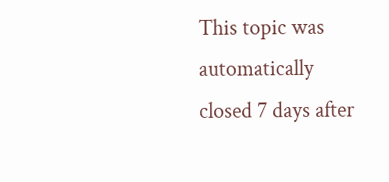This topic was automatically closed 7 days after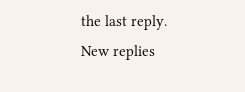the last reply. New replies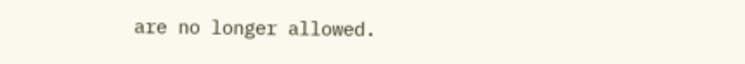are no longer allowed.